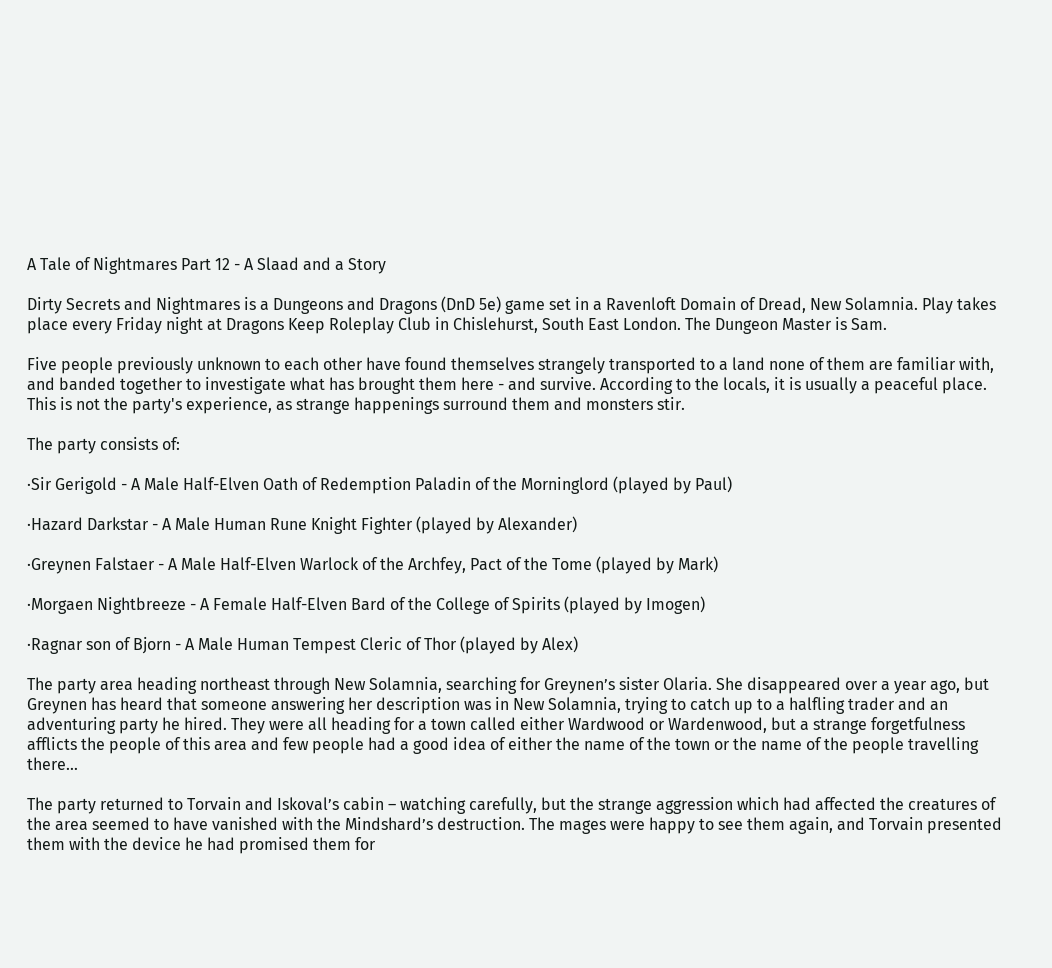A Tale of Nightmares Part 12 - A Slaad and a Story

Dirty Secrets and Nightmares is a Dungeons and Dragons (DnD 5e) game set in a Ravenloft Domain of Dread, New Solamnia. Play takes place every Friday night at Dragons Keep Roleplay Club in Chislehurst, South East London. The Dungeon Master is Sam.

Five people previously unknown to each other have found themselves strangely transported to a land none of them are familiar with, and banded together to investigate what has brought them here - and survive. According to the locals, it is usually a peaceful place. This is not the party's experience, as strange happenings surround them and monsters stir.

The party consists of:

·Sir Gerigold - A Male Half-Elven Oath of Redemption Paladin of the Morninglord (played by Paul)

·Hazard Darkstar - A Male Human Rune Knight Fighter (played by Alexander)

·Greynen Falstaer - A Male Half-Elven Warlock of the Archfey, Pact of the Tome (played by Mark)

·Morgaen Nightbreeze - A Female Half-Elven Bard of the College of Spirits (played by Imogen)

·Ragnar son of Bjorn - A Male Human Tempest Cleric of Thor (played by Alex)

The party area heading northeast through New Solamnia, searching for Greynen’s sister Olaria. She disappeared over a year ago, but Greynen has heard that someone answering her description was in New Solamnia, trying to catch up to a halfling trader and an adventuring party he hired. They were all heading for a town called either Wardwood or Wardenwood, but a strange forgetfulness afflicts the people of this area and few people had a good idea of either the name of the town or the name of the people travelling there…

The party returned to Torvain and Iskoval’s cabin – watching carefully, but the strange aggression which had affected the creatures of the area seemed to have vanished with the Mindshard’s destruction. The mages were happy to see them again, and Torvain presented them with the device he had promised them for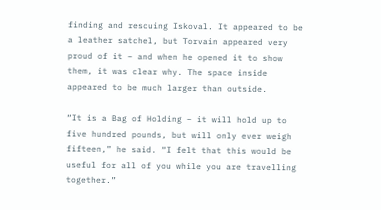finding and rescuing Iskoval. It appeared to be a leather satchel, but Torvain appeared very proud of it – and when he opened it to show them, it was clear why. The space inside appeared to be much larger than outside.

“It is a Bag of Holding – it will hold up to five hundred pounds, but will only ever weigh fifteen,” he said. “I felt that this would be useful for all of you while you are travelling together.”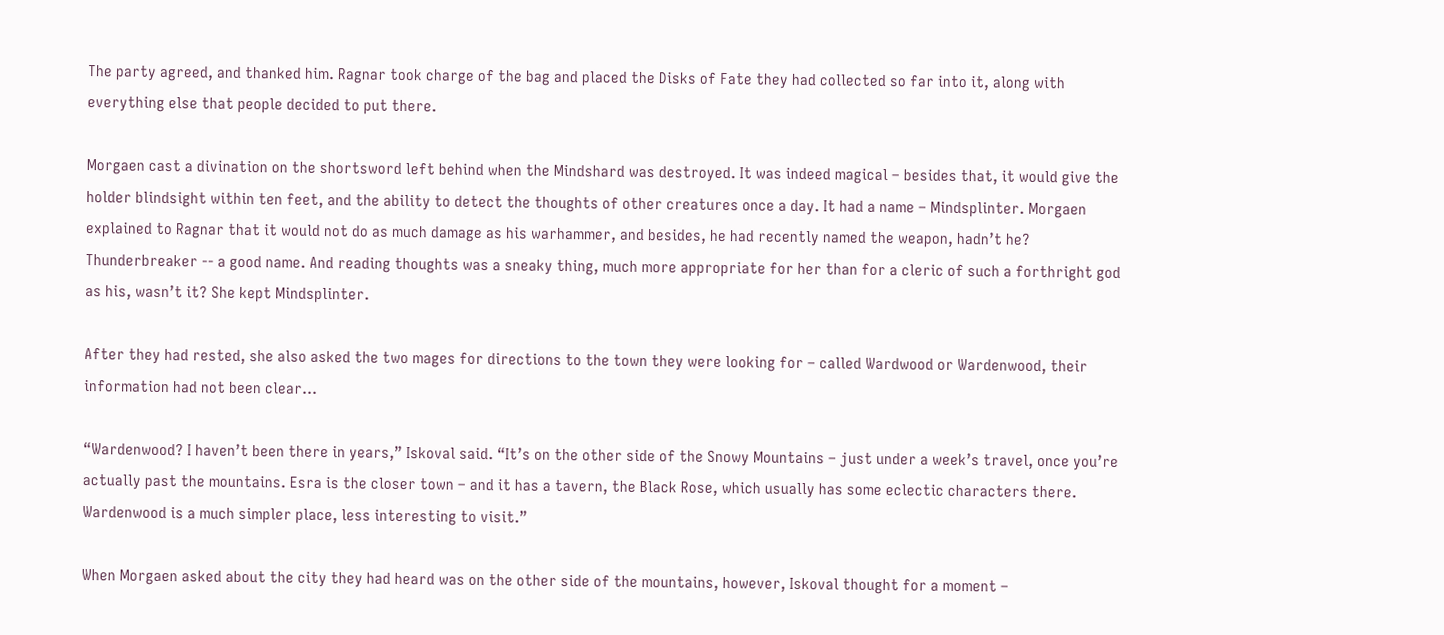The party agreed, and thanked him. Ragnar took charge of the bag and placed the Disks of Fate they had collected so far into it, along with everything else that people decided to put there.

Morgaen cast a divination on the shortsword left behind when the Mindshard was destroyed. It was indeed magical – besides that, it would give the holder blindsight within ten feet, and the ability to detect the thoughts of other creatures once a day. It had a name – Mindsplinter. Morgaen explained to Ragnar that it would not do as much damage as his warhammer, and besides, he had recently named the weapon, hadn’t he? Thunderbreaker -- a good name. And reading thoughts was a sneaky thing, much more appropriate for her than for a cleric of such a forthright god as his, wasn’t it? She kept Mindsplinter.

After they had rested, she also asked the two mages for directions to the town they were looking for – called Wardwood or Wardenwood, their information had not been clear…

“Wardenwood? I haven’t been there in years,” Iskoval said. “It’s on the other side of the Snowy Mountains – just under a week’s travel, once you’re actually past the mountains. Esra is the closer town – and it has a tavern, the Black Rose, which usually has some eclectic characters there. Wardenwood is a much simpler place, less interesting to visit.”

When Morgaen asked about the city they had heard was on the other side of the mountains, however, Iskoval thought for a moment –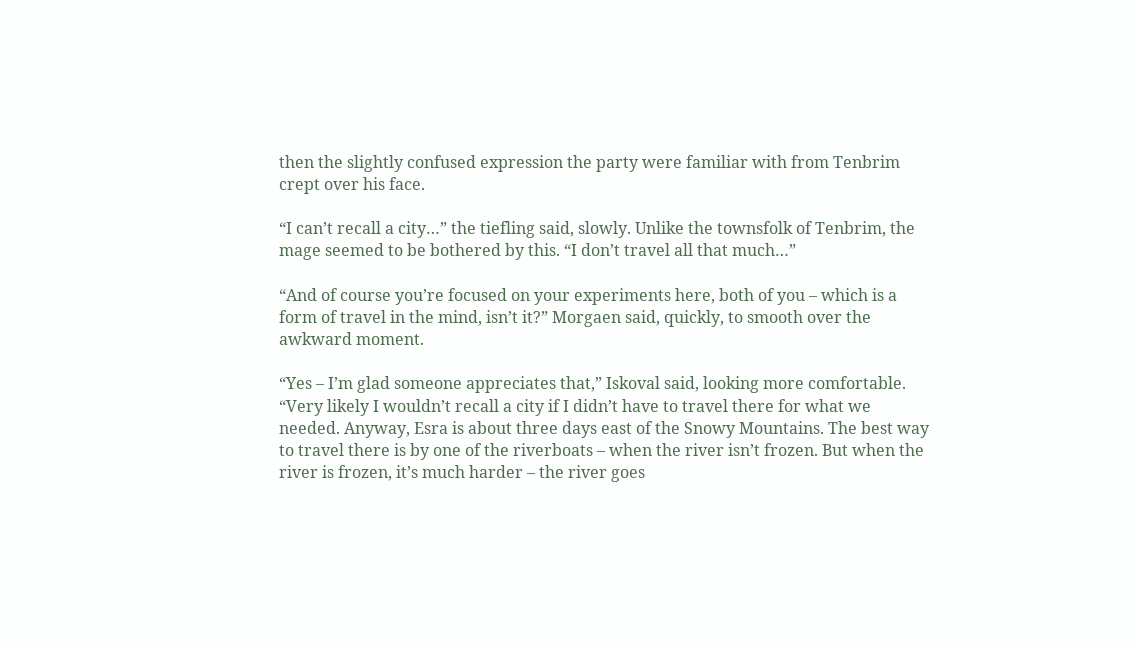then the slightly confused expression the party were familiar with from Tenbrim crept over his face.

“I can’t recall a city…” the tiefling said, slowly. Unlike the townsfolk of Tenbrim, the mage seemed to be bothered by this. “I don’t travel all that much…”

“And of course you’re focused on your experiments here, both of you – which is a form of travel in the mind, isn’t it?” Morgaen said, quickly, to smooth over the awkward moment.

“Yes – I’m glad someone appreciates that,” Iskoval said, looking more comfortable. “Very likely I wouldn’t recall a city if I didn’t have to travel there for what we needed. Anyway, Esra is about three days east of the Snowy Mountains. The best way to travel there is by one of the riverboats – when the river isn’t frozen. But when the river is frozen, it’s much harder – the river goes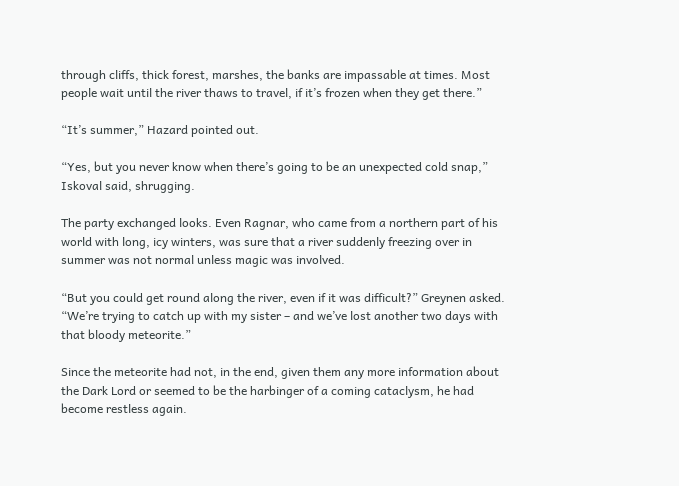through cliffs, thick forest, marshes, the banks are impassable at times. Most people wait until the river thaws to travel, if it’s frozen when they get there.”

“It’s summer,” Hazard pointed out.

“Yes, but you never know when there’s going to be an unexpected cold snap,” Iskoval said, shrugging.

The party exchanged looks. Even Ragnar, who came from a northern part of his world with long, icy winters, was sure that a river suddenly freezing over in summer was not normal unless magic was involved.

“But you could get round along the river, even if it was difficult?” Greynen asked. “We’re trying to catch up with my sister – and we’ve lost another two days with that bloody meteorite.”

Since the meteorite had not, in the end, given them any more information about the Dark Lord or seemed to be the harbinger of a coming cataclysm, he had become restless again.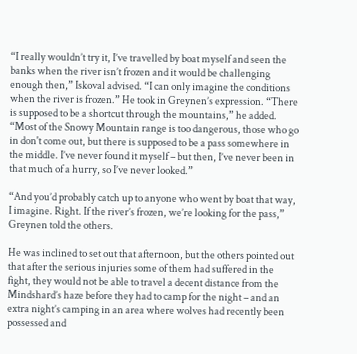“I really wouldn’t try it, I’ve travelled by boat myself and seen the banks when the river isn’t frozen and it would be challenging enough then,” Iskoval advised. “I can only imagine the conditions when the river is frozen.” He took in Greynen’s expression. “There is supposed to be a shortcut through the mountains,” he added. “Most of the Snowy Mountain range is too dangerous, those who go in don't come out, but there is supposed to be a pass somewhere in the middle. I’ve never found it myself – but then, I’ve never been in that much of a hurry, so I’ve never looked.”

“And you’d probably catch up to anyone who went by boat that way, I imagine. Right. If the river’s frozen, we’re looking for the pass,” Greynen told the others.

He was inclined to set out that afternoon, but the others pointed out that after the serious injuries some of them had suffered in the fight, they would not be able to travel a decent distance from the Mindshard’s haze before they had to camp for the night – and an extra night’s camping in an area where wolves had recently been possessed and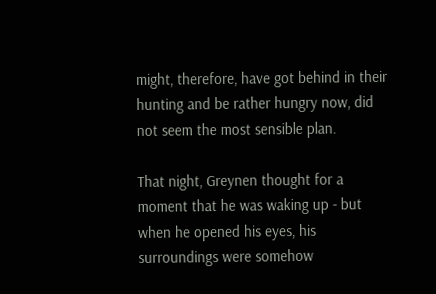might, therefore, have got behind in their hunting and be rather hungry now, did not seem the most sensible plan.

That night, Greynen thought for a moment that he was waking up - but when he opened his eyes, his surroundings were somehow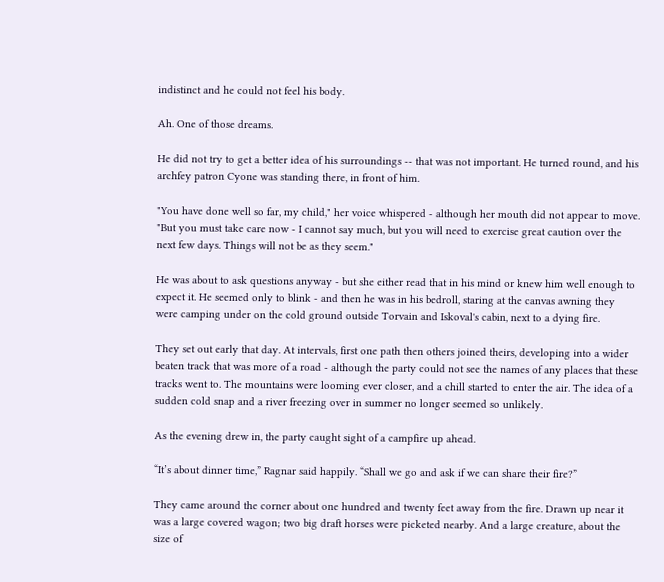indistinct and he could not feel his body.

Ah. One of those dreams.

He did not try to get a better idea of his surroundings -- that was not important. He turned round, and his archfey patron Cyone was standing there, in front of him.

"You have done well so far, my child," her voice whispered - although her mouth did not appear to move. "But you must take care now - I cannot say much, but you will need to exercise great caution over the next few days. Things will not be as they seem."

He was about to ask questions anyway - but she either read that in his mind or knew him well enough to expect it. He seemed only to blink - and then he was in his bedroll, staring at the canvas awning they were camping under on the cold ground outside Torvain and Iskoval's cabin, next to a dying fire.

They set out early that day. At intervals, first one path then others joined theirs, developing into a wider beaten track that was more of a road - although the party could not see the names of any places that these tracks went to. The mountains were looming ever closer, and a chill started to enter the air. The idea of a sudden cold snap and a river freezing over in summer no longer seemed so unlikely.

As the evening drew in, the party caught sight of a campfire up ahead.

“It’s about dinner time,” Ragnar said happily. “Shall we go and ask if we can share their fire?”

They came around the corner about one hundred and twenty feet away from the fire. Drawn up near it was a large covered wagon; two big draft horses were picketed nearby. And a large creature, about the size of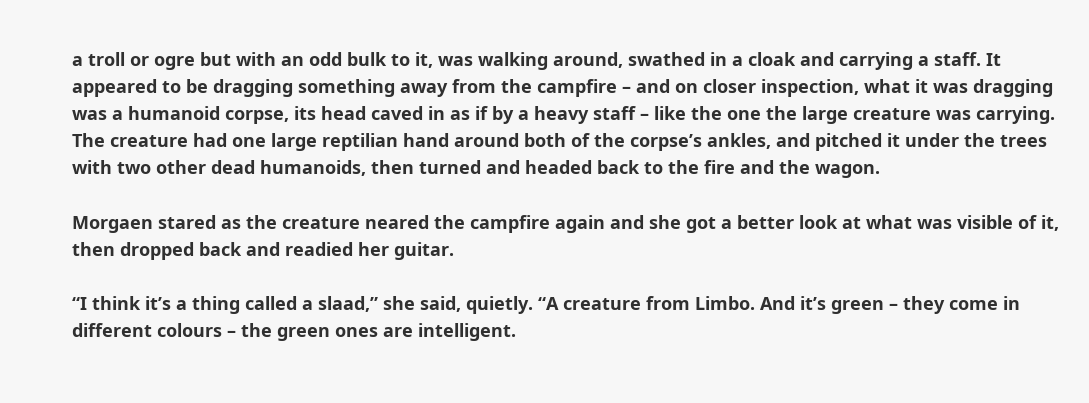a troll or ogre but with an odd bulk to it, was walking around, swathed in a cloak and carrying a staff. It appeared to be dragging something away from the campfire – and on closer inspection, what it was dragging was a humanoid corpse, its head caved in as if by a heavy staff – like the one the large creature was carrying. The creature had one large reptilian hand around both of the corpse’s ankles, and pitched it under the trees with two other dead humanoids, then turned and headed back to the fire and the wagon.

Morgaen stared as the creature neared the campfire again and she got a better look at what was visible of it, then dropped back and readied her guitar.

“I think it’s a thing called a slaad,” she said, quietly. “A creature from Limbo. And it’s green – they come in different colours – the green ones are intelligent.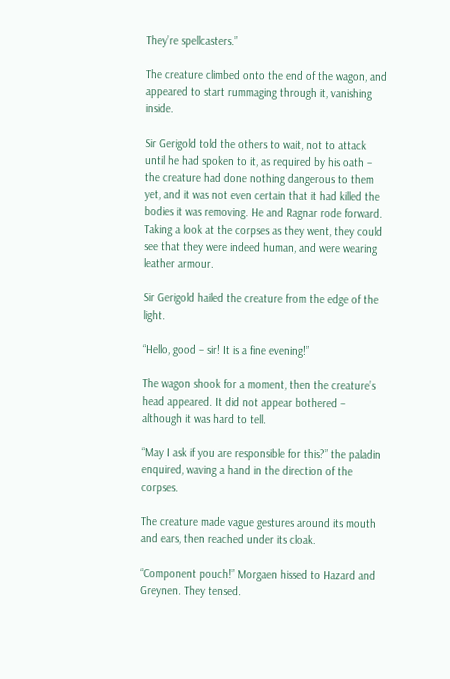They’re spellcasters.”

The creature climbed onto the end of the wagon, and appeared to start rummaging through it, vanishing inside.

Sir Gerigold told the others to wait, not to attack until he had spoken to it, as required by his oath – the creature had done nothing dangerous to them yet, and it was not even certain that it had killed the bodies it was removing. He and Ragnar rode forward. Taking a look at the corpses as they went, they could see that they were indeed human, and were wearing leather armour.

Sir Gerigold hailed the creature from the edge of the light.

“Hello, good – sir! It is a fine evening!”

The wagon shook for a moment, then the creature’s head appeared. It did not appear bothered – although it was hard to tell.

“May I ask if you are responsible for this?” the paladin enquired, waving a hand in the direction of the corpses.

The creature made vague gestures around its mouth and ears, then reached under its cloak.

“Component pouch!” Morgaen hissed to Hazard and Greynen. They tensed.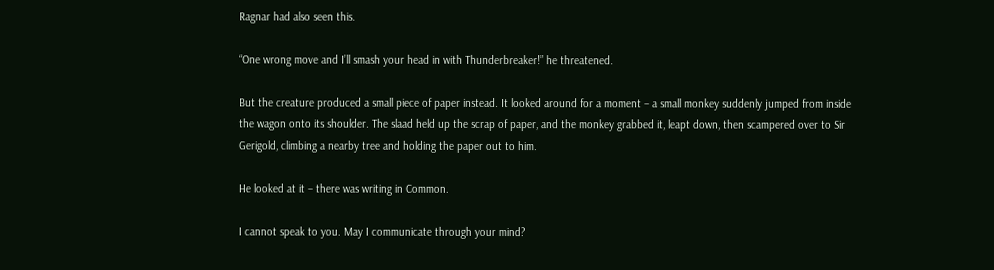Ragnar had also seen this.

“One wrong move and I’ll smash your head in with Thunderbreaker!” he threatened.

But the creature produced a small piece of paper instead. It looked around for a moment – a small monkey suddenly jumped from inside the wagon onto its shoulder. The slaad held up the scrap of paper, and the monkey grabbed it, leapt down, then scampered over to Sir Gerigold, climbing a nearby tree and holding the paper out to him.

He looked at it – there was writing in Common.

I cannot speak to you. May I communicate through your mind?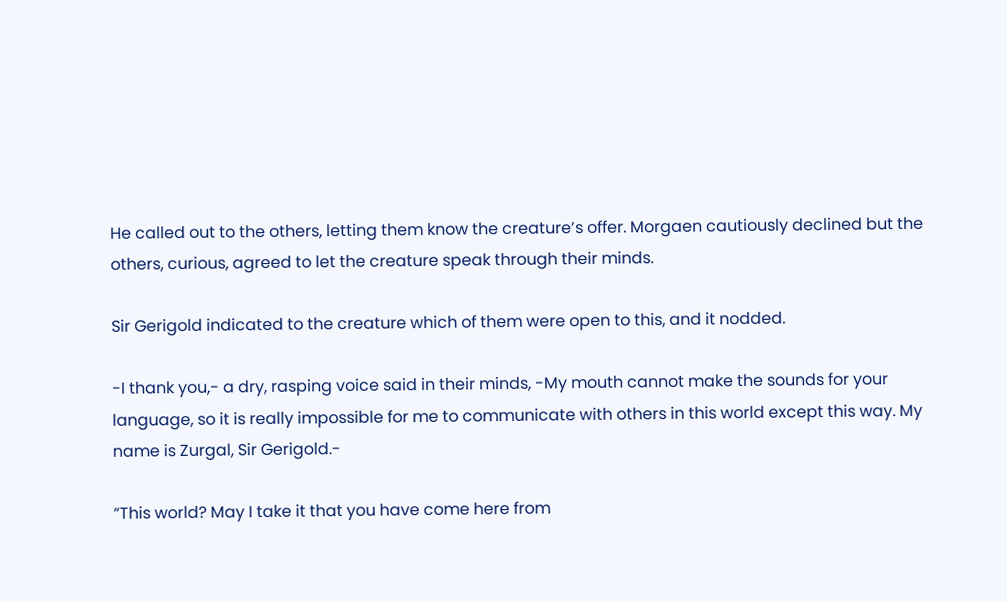He called out to the others, letting them know the creature’s offer. Morgaen cautiously declined but the others, curious, agreed to let the creature speak through their minds.

Sir Gerigold indicated to the creature which of them were open to this, and it nodded.

-I thank you,- a dry, rasping voice said in their minds, -My mouth cannot make the sounds for your language, so it is really impossible for me to communicate with others in this world except this way. My name is Zurgal, Sir Gerigold.-

“This world? May I take it that you have come here from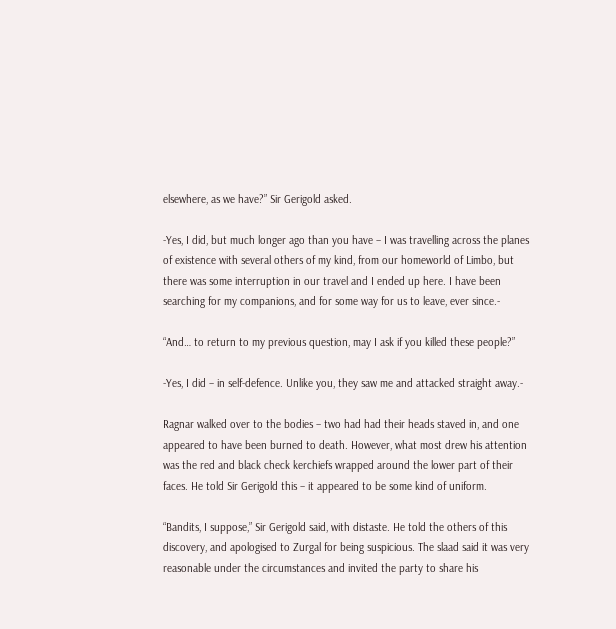elsewhere, as we have?” Sir Gerigold asked.

-Yes, I did, but much longer ago than you have – I was travelling across the planes of existence with several others of my kind, from our homeworld of Limbo, but there was some interruption in our travel and I ended up here. I have been searching for my companions, and for some way for us to leave, ever since.-

“And… to return to my previous question, may I ask if you killed these people?”

-Yes, I did – in self-defence. Unlike you, they saw me and attacked straight away.-

Ragnar walked over to the bodies – two had had their heads staved in, and one appeared to have been burned to death. However, what most drew his attention was the red and black check kerchiefs wrapped around the lower part of their faces. He told Sir Gerigold this – it appeared to be some kind of uniform.

“Bandits, I suppose,” Sir Gerigold said, with distaste. He told the others of this discovery, and apologised to Zurgal for being suspicious. The slaad said it was very reasonable under the circumstances and invited the party to share his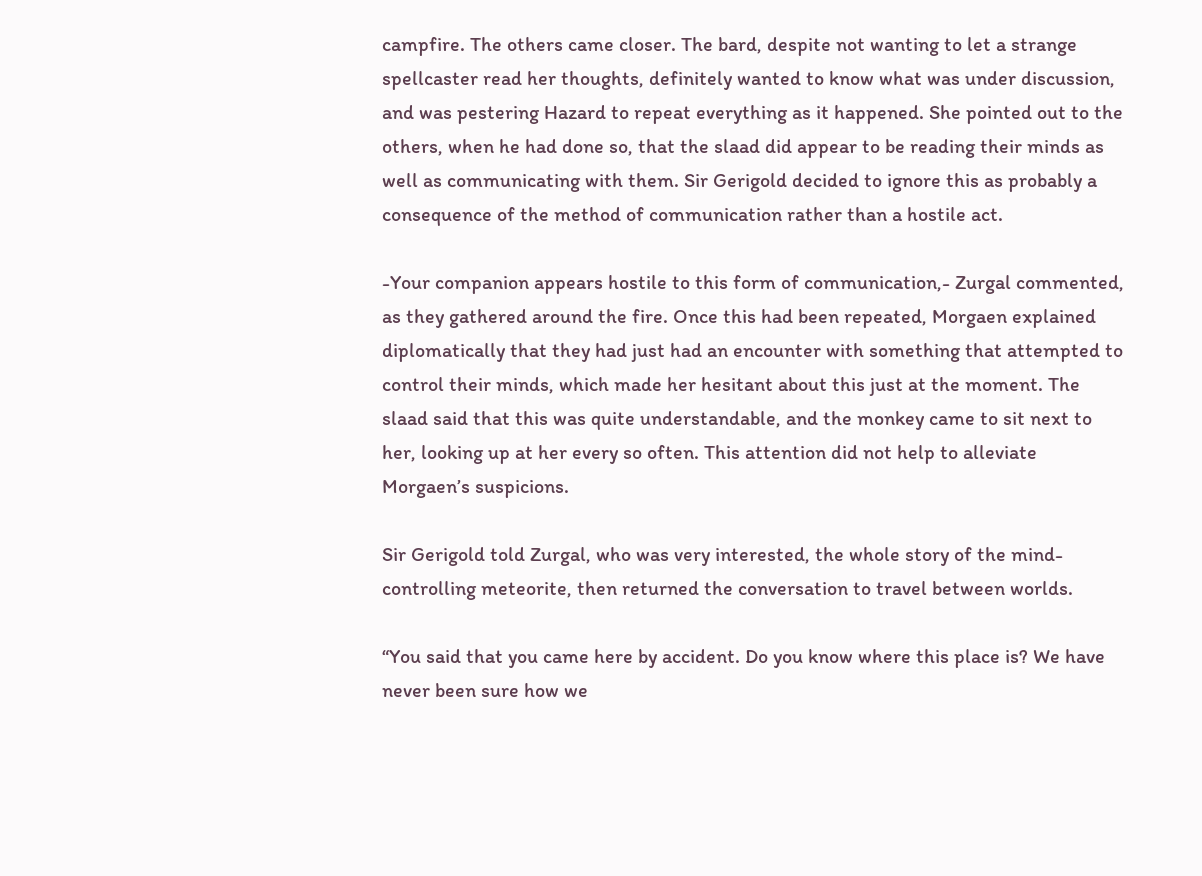campfire. The others came closer. The bard, despite not wanting to let a strange spellcaster read her thoughts, definitely wanted to know what was under discussion, and was pestering Hazard to repeat everything as it happened. She pointed out to the others, when he had done so, that the slaad did appear to be reading their minds as well as communicating with them. Sir Gerigold decided to ignore this as probably a consequence of the method of communication rather than a hostile act.

-Your companion appears hostile to this form of communication,- Zurgal commented, as they gathered around the fire. Once this had been repeated, Morgaen explained diplomatically that they had just had an encounter with something that attempted to control their minds, which made her hesitant about this just at the moment. The slaad said that this was quite understandable, and the monkey came to sit next to her, looking up at her every so often. This attention did not help to alleviate Morgaen’s suspicions.

Sir Gerigold told Zurgal, who was very interested, the whole story of the mind-controlling meteorite, then returned the conversation to travel between worlds.

“You said that you came here by accident. Do you know where this place is? We have never been sure how we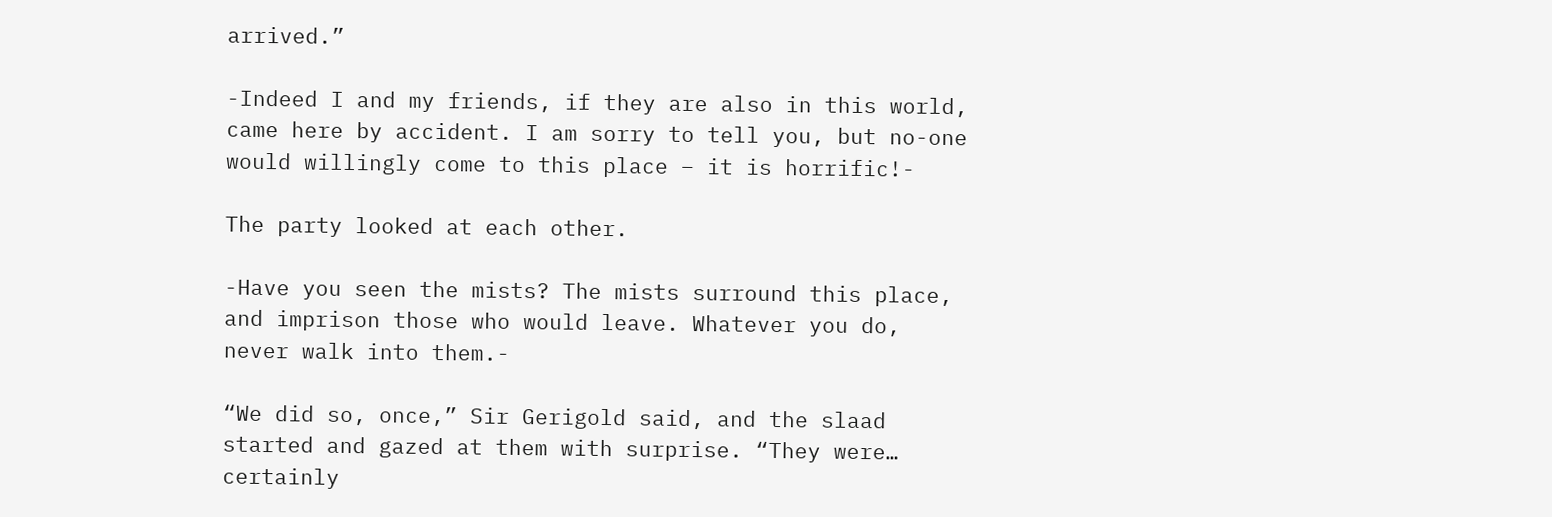arrived.”

-Indeed I and my friends, if they are also in this world, came here by accident. I am sorry to tell you, but no-one would willingly come to this place – it is horrific!-

The party looked at each other.

-Have you seen the mists? The mists surround this place, and imprison those who would leave. Whatever you do, never walk into them.-

“We did so, once,” Sir Gerigold said, and the slaad started and gazed at them with surprise. “They were… certainly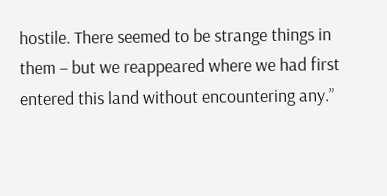hostile. There seemed to be strange things in them – but we reappeared where we had first entered this land without encountering any.”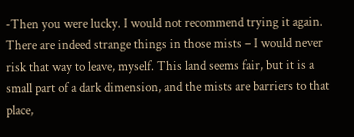-Then you were lucky. I would not recommend trying it again. There are indeed strange things in those mists – I would never risk that way to leave, myself. This land seems fair, but it is a small part of a dark dimension, and the mists are barriers to that place,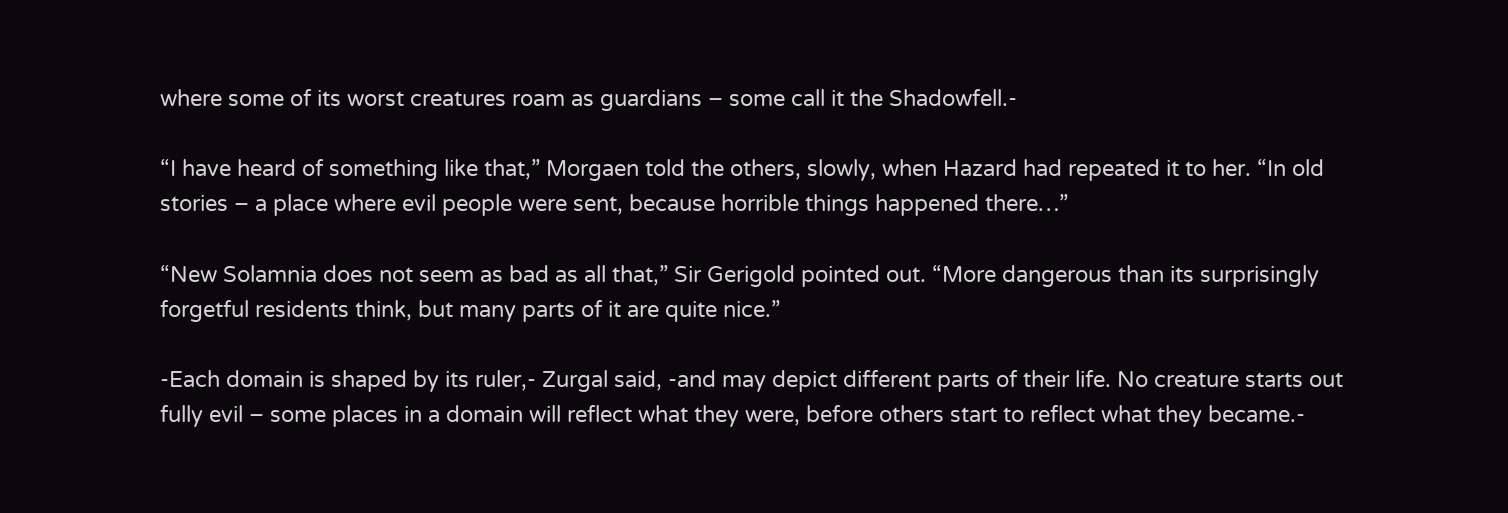where some of its worst creatures roam as guardians – some call it the Shadowfell.-

“I have heard of something like that,” Morgaen told the others, slowly, when Hazard had repeated it to her. “In old stories – a place where evil people were sent, because horrible things happened there…”

“New Solamnia does not seem as bad as all that,” Sir Gerigold pointed out. “More dangerous than its surprisingly forgetful residents think, but many parts of it are quite nice.”

-Each domain is shaped by its ruler,- Zurgal said, -and may depict different parts of their life. No creature starts out fully evil – some places in a domain will reflect what they were, before others start to reflect what they became.-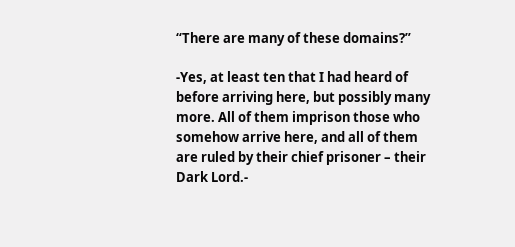“There are many of these domains?”

-Yes, at least ten that I had heard of before arriving here, but possibly many more. All of them imprison those who somehow arrive here, and all of them are ruled by their chief prisoner – their Dark Lord.-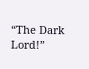“The Dark Lord!”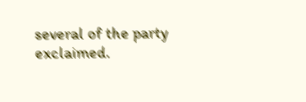several of the party exclaimed.